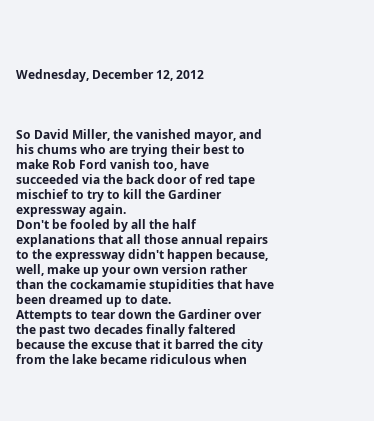Wednesday, December 12, 2012



So David Miller, the vanished mayor, and his chums who are trying their best to make Rob Ford vanish too, have succeeded via the back door of red tape mischief to try to kill the Gardiner expressway again.
Don't be fooled by all the half explanations that all those annual repairs to the expressway didn't happen because, well, make up your own version rather than the cockamamie stupidities that have been dreamed up to date.
Attempts to tear down the Gardiner over the past two decades finally faltered because the excuse that it barred the city from the lake became ridiculous when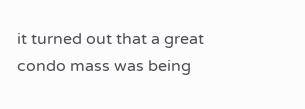it turned out that a great condo mass was being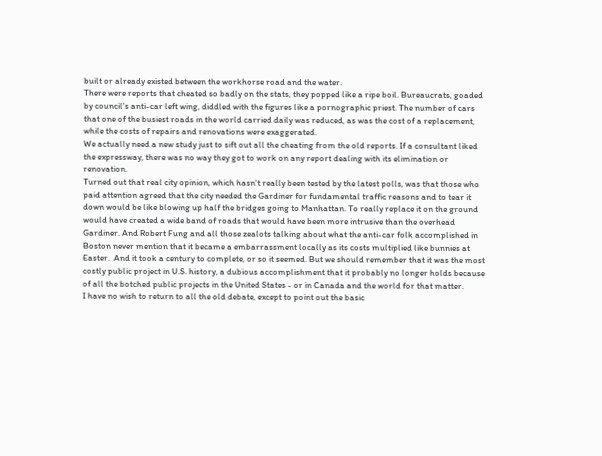built or already existed between the workhorse road and the water.
There were reports that cheated so badly on the stats, they popped like a ripe boil. Bureaucrats, goaded by council's anti-car left wing, diddled with the figures like a pornographic priest. The number of cars that one of the busiest roads in the world carried daily was reduced, as was the cost of a replacement, while the costs of repairs and renovations were exaggerated.
We actually need a new study just to sift out all the cheating from the old reports. If a consultant liked the expressway, there was no way they got to work on any report dealing with its elimination or renovation.
Turned out that real city opinion, which hasn't really been tested by the latest polls, was that those who paid attention agreed that the city needed the Gardiner for fundamental traffic reasons and to tear it down would be like blowing up half the bridges going to Manhattan. To really replace it on the ground would have created a wide band of roads that would have been more intrusive than the overhead Gardiner. And Robert Fung and all those zealots talking about what the anti-car folk accomplished in Boston never mention that it became a embarrassment locally as its costs multiplied like bunnies at Easter.  And it took a century to complete, or so it seemed. But we should remember that it was the most costly public project in U.S. history, a dubious accomplishment that it probably no longer holds because of all the botched public projects in the United States - or in Canada and the world for that matter.
I have no wish to return to all the old debate, except to point out the basic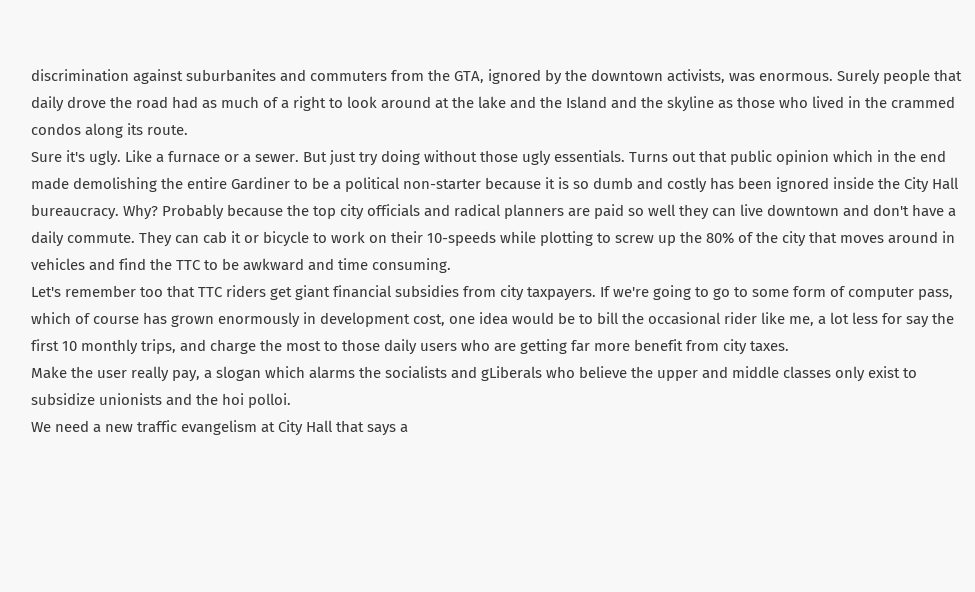discrimination against suburbanites and commuters from the GTA, ignored by the downtown activists, was enormous. Surely people that daily drove the road had as much of a right to look around at the lake and the Island and the skyline as those who lived in the crammed condos along its route.
Sure it's ugly. Like a furnace or a sewer. But just try doing without those ugly essentials. Turns out that public opinion which in the end made demolishing the entire Gardiner to be a political non-starter because it is so dumb and costly has been ignored inside the City Hall bureaucracy. Why? Probably because the top city officials and radical planners are paid so well they can live downtown and don't have a daily commute. They can cab it or bicycle to work on their 10-speeds while plotting to screw up the 80% of the city that moves around in vehicles and find the TTC to be awkward and time consuming.
Let's remember too that TTC riders get giant financial subsidies from city taxpayers. If we're going to go to some form of computer pass, which of course has grown enormously in development cost, one idea would be to bill the occasional rider like me, a lot less for say the first 10 monthly trips, and charge the most to those daily users who are getting far more benefit from city taxes.
Make the user really pay, a slogan which alarms the socialists and gLiberals who believe the upper and middle classes only exist to subsidize unionists and the hoi polloi.
We need a new traffic evangelism at City Hall that says a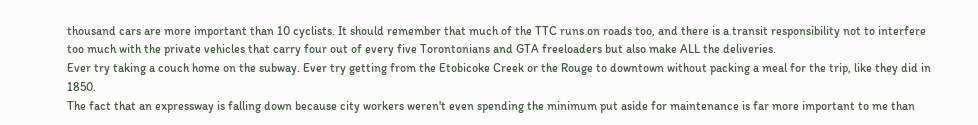thousand cars are more important than 10 cyclists. It should remember that much of the TTC runs on roads too, and there is a transit responsibility not to interfere too much with the private vehicles that carry four out of every five Torontonians and GTA freeloaders but also make ALL the deliveries.
Ever try taking a couch home on the subway. Ever try getting from the Etobicoke Creek or the Rouge to downtown without packing a meal for the trip, like they did in 1850.
The fact that an expressway is falling down because city workers weren't even spending the minimum put aside for maintenance is far more important to me than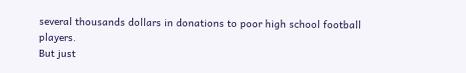several thousands dollars in donations to poor high school football players.
But just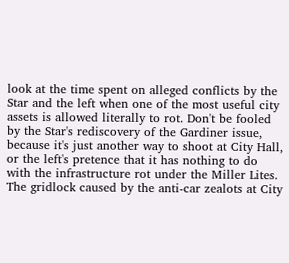look at the time spent on alleged conflicts by the Star and the left when one of the most useful city assets is allowed literally to rot. Don't be fooled by the Star's rediscovery of the Gardiner issue, because it's just another way to shoot at City Hall, or the left's pretence that it has nothing to do with the infrastructure rot under the Miller Lites.
The gridlock caused by the anti-car zealots at City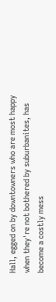Hall, egged on by downtowners who are most happy when they're not bothered by suburbanites, has become a costly mess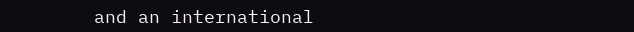and an international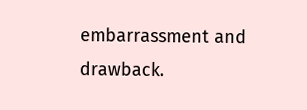embarrassment and drawback.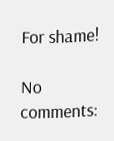For shame!

No comments: